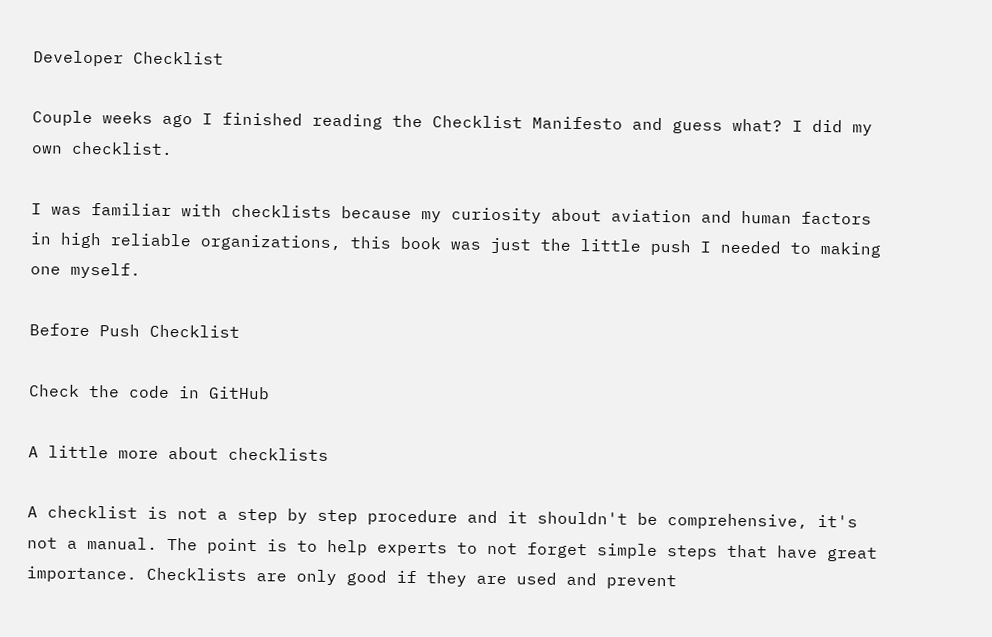Developer Checklist

Couple weeks ago I finished reading the Checklist Manifesto and guess what? I did my own checklist.

I was familiar with checklists because my curiosity about aviation and human factors in high reliable organizations, this book was just the little push I needed to making one myself.

Before Push Checklist

Check the code in GitHub

A little more about checklists

A checklist is not a step by step procedure and it shouldn't be comprehensive, it's not a manual. The point is to help experts to not forget simple steps that have great importance. Checklists are only good if they are used and prevent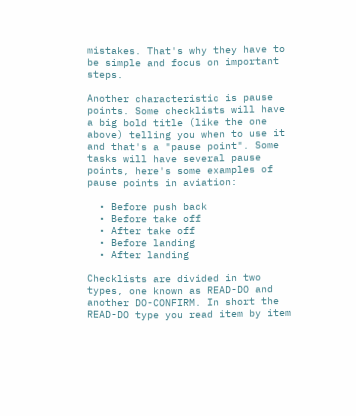mistakes. That's why they have to be simple and focus on important steps.

Another characteristic is pause points. Some checklists will have a big bold title (like the one above) telling you when to use it and that's a "pause point". Some tasks will have several pause points, here's some examples of pause points in aviation:

  • Before push back
  • Before take off
  • After take off
  • Before landing
  • After landing

Checklists are divided in two types, one known as READ-DO and another DO-CONFIRM. In short the READ-DO type you read item by item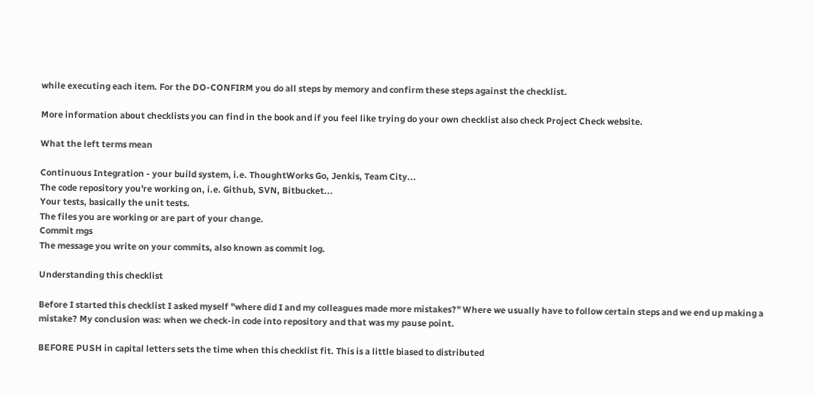while executing each item. For the DO-CONFIRM you do all steps by memory and confirm these steps against the checklist.

More information about checklists you can find in the book and if you feel like trying do your own checklist also check Project Check website.

What the left terms mean

Continuous Integration - your build system, i.e. ThoughtWorks Go, Jenkis, Team City...
The code repository you're working on, i.e. Github, SVN, Bitbucket...
Your tests, basically the unit tests.
The files you are working or are part of your change.
Commit mgs
The message you write on your commits, also known as commit log.

Understanding this checklist

Before I started this checklist I asked myself "where did I and my colleagues made more mistakes?" Where we usually have to follow certain steps and we end up making a mistake? My conclusion was: when we check-in code into repository and that was my pause point.

BEFORE PUSH in capital letters sets the time when this checklist fit. This is a little biased to distributed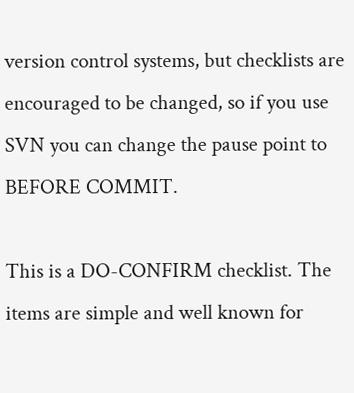version control systems, but checklists are encouraged to be changed, so if you use SVN you can change the pause point to BEFORE COMMIT.

This is a DO-CONFIRM checklist. The items are simple and well known for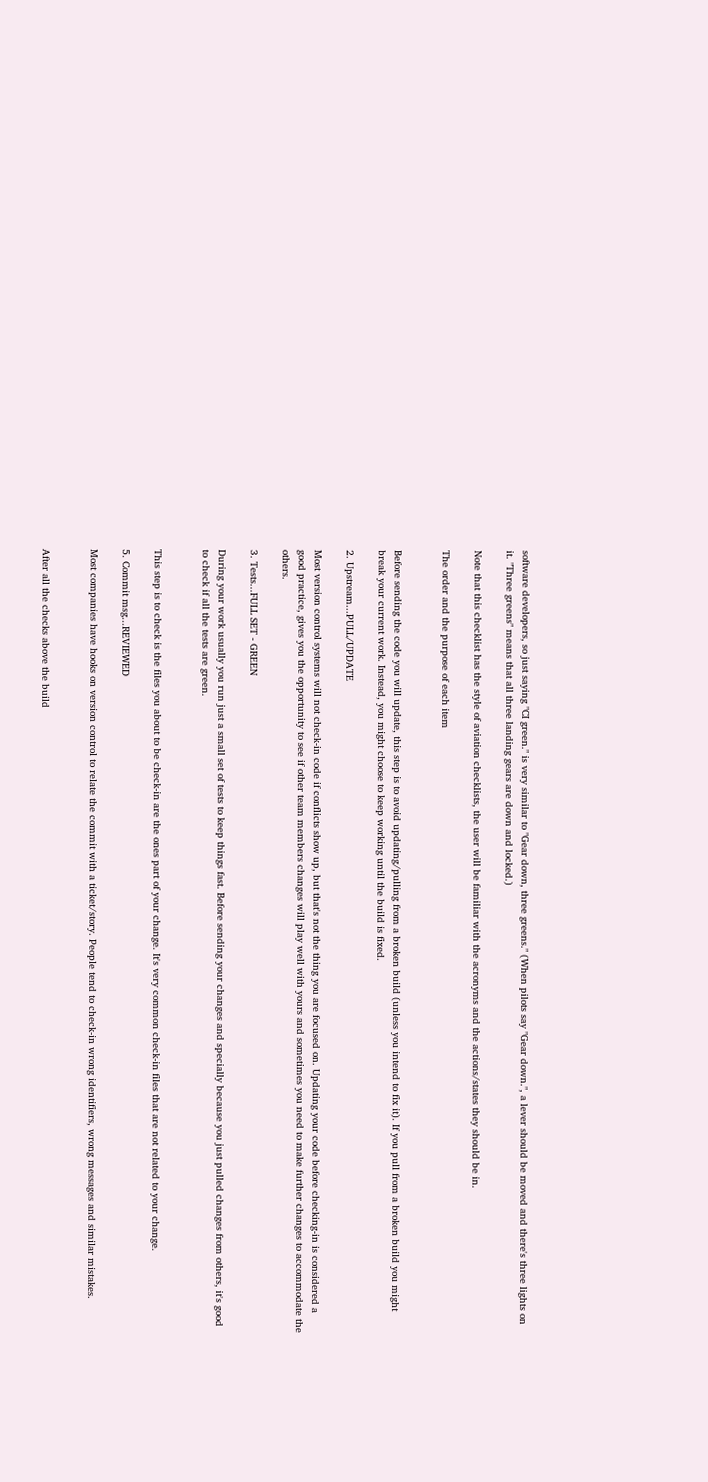software developers, so just saying "CI green." is very similar to "Gear down, three greens." (When pilots say "Gear down.", a lever should be moved and there's three lights on it. "Three greens" means that all three landing gears are down and locked.)

Note that this checklist has the style of aviation checklists, the user will be familiar with the acronyms and the actions/states they should be in.

The order and the purpose of each item


Before sending the code you will update, this step is to avoid updating/pulling from a broken build (unless you intend to fix it). If you pull from a broken build you might break your current work. Instead, you might choose to keep working until the build is fixed.

2. Upstream...PULL/UPDATE

Most version control systems will not check-in code if conflicts show up, but that's not the thing you are focused on. Updating your code before checking-in is considered a good practice, gives you the opportunity to see if other team members changes will play well with yours and sometimes you need to make further changes to accommodate the others.

3. Tests...FULL SET - GREEN

During your work usually you run just a small set of tests to keep things fast. Before sending your changes and specially because you just pulled changes from others, it's good to check if all the tests are green.


This step is to check is the files you about to be check-in are the ones part of your change. It's very common check-in files that are not related to your change.

5. Commit msg...REVIEWED

Most companies have hooks on version control to relate the commit with a ticket/story. People tend to check-in wrong identifiers, wrong messages and similar mistakes.


After all the checks above the build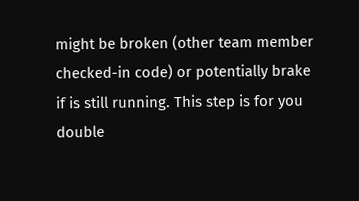might be broken (other team member checked-in code) or potentially brake if is still running. This step is for you double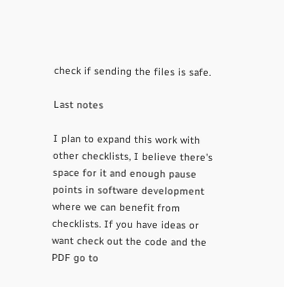check if sending the files is safe.

Last notes

I plan to expand this work with other checklists, I believe there's space for it and enough pause points in software development where we can benefit from checklists. If you have ideas or want check out the code and the PDF go to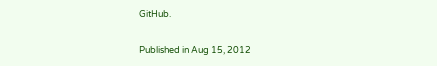GitHub.

Published in Aug 15, 2012